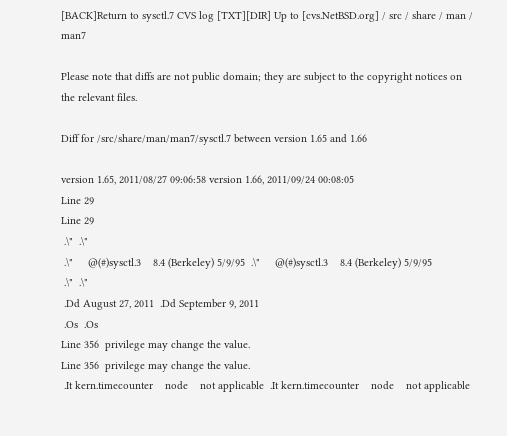[BACK]Return to sysctl.7 CVS log [TXT][DIR] Up to [cvs.NetBSD.org] / src / share / man / man7

Please note that diffs are not public domain; they are subject to the copyright notices on the relevant files.

Diff for /src/share/man/man7/sysctl.7 between version 1.65 and 1.66

version 1.65, 2011/08/27 09:06:58 version 1.66, 2011/09/24 00:08:05
Line 29
Line 29
 .\"  .\"
 .\"     @(#)sysctl.3    8.4 (Berkeley) 5/9/95  .\"     @(#)sysctl.3    8.4 (Berkeley) 5/9/95
 .\"  .\"
 .Dd August 27, 2011  .Dd September 9, 2011
 .Os  .Os
Line 356  privilege may change the value.
Line 356  privilege may change the value.
 .It kern.timecounter    node    not applicable  .It kern.timecounter    node    not applicable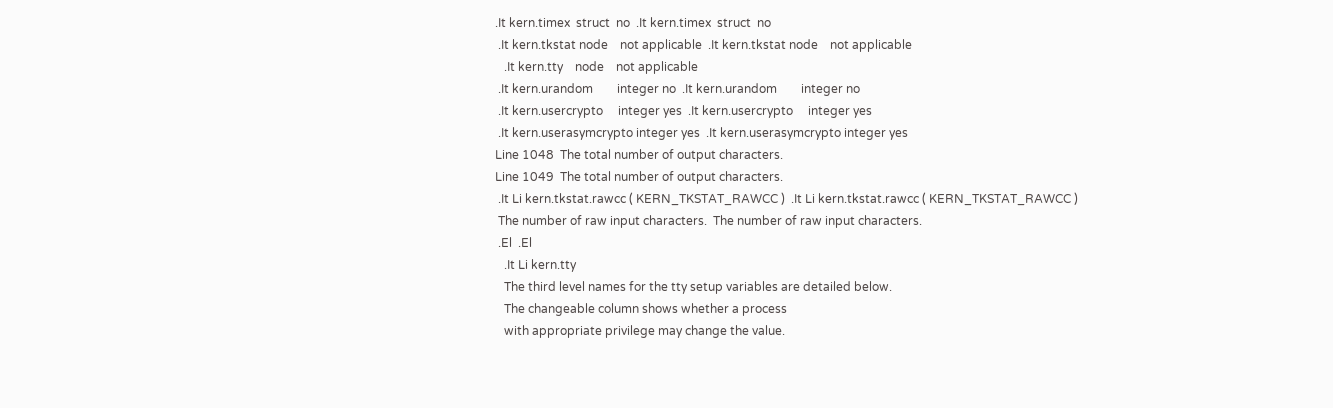.It kern.timex  struct  no  .It kern.timex  struct  no
 .It kern.tkstat node    not applicable  .It kern.tkstat node    not applicable
   .It kern.tty    node    not applicable
 .It kern.urandom        integer no  .It kern.urandom        integer no
 .It kern.usercrypto     integer yes  .It kern.usercrypto     integer yes
 .It kern.userasymcrypto integer yes  .It kern.userasymcrypto integer yes
Line 1048  The total number of output characters.
Line 1049  The total number of output characters.
 .It Li kern.tkstat.rawcc ( KERN_TKSTAT_RAWCC )  .It Li kern.tkstat.rawcc ( KERN_TKSTAT_RAWCC )
 The number of raw input characters.  The number of raw input characters.
 .El  .El
   .It Li kern.tty
   The third level names for the tty setup variables are detailed below.
   The changeable column shows whether a process
   with appropriate privilege may change the value.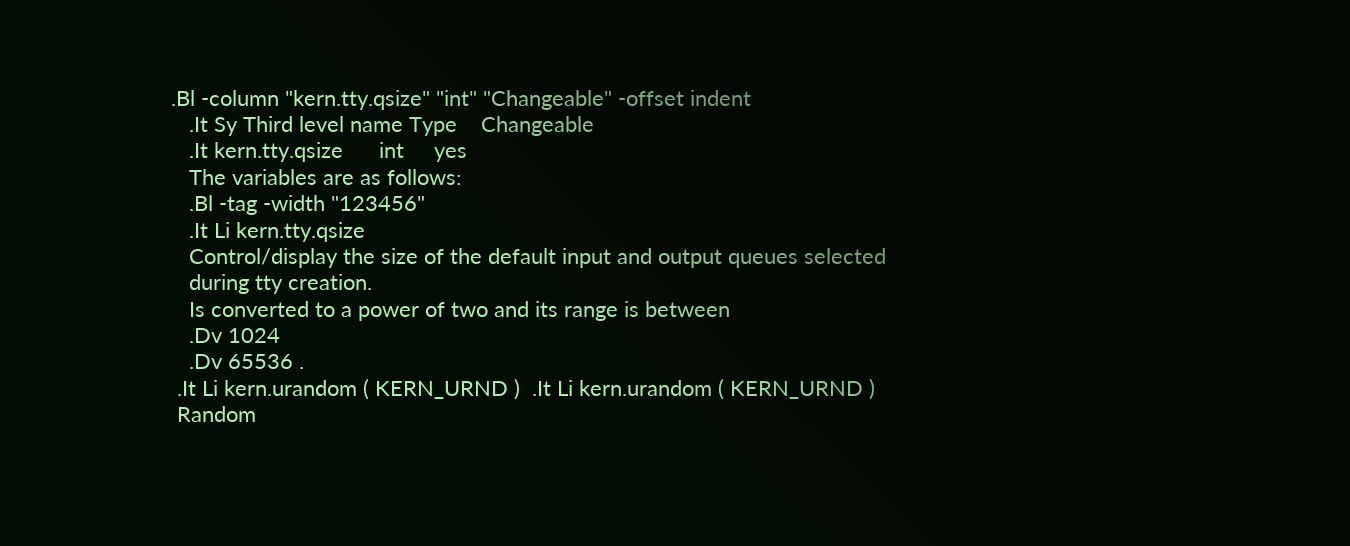.Bl -column "kern.tty.qsize" "int" "Changeable" -offset indent
   .It Sy Third level name Type    Changeable
   .It kern.tty.qsize      int     yes
   The variables are as follows:
   .Bl -tag -width "123456"
   .It Li kern.tty.qsize
   Control/display the size of the default input and output queues selected
   during tty creation.
   Is converted to a power of two and its range is between
   .Dv 1024
   .Dv 65536 .
 .It Li kern.urandom ( KERN_URND )  .It Li kern.urandom ( KERN_URND )
 Random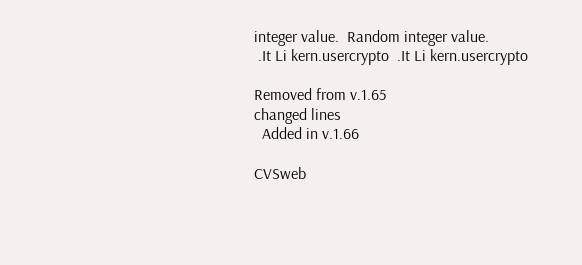integer value.  Random integer value.
 .It Li kern.usercrypto  .It Li kern.usercrypto

Removed from v.1.65
changed lines
  Added in v.1.66

CVSweb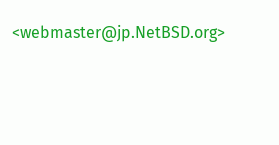<webmaster@jp.NetBSD.org>